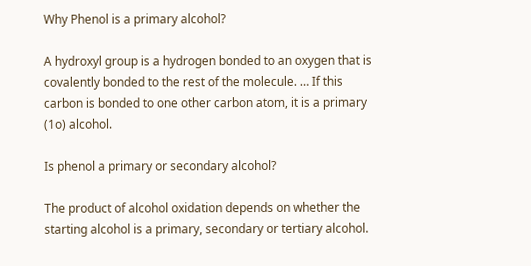Why Phenol is a primary alcohol?

A hydroxyl group is a hydrogen bonded to an oxygen that is covalently bonded to the rest of the molecule. … If this carbon is bonded to one other carbon atom, it is a primary (1o) alcohol.

Is phenol a primary or secondary alcohol?

The product of alcohol oxidation depends on whether the starting alcohol is a primary, secondary or tertiary alcohol.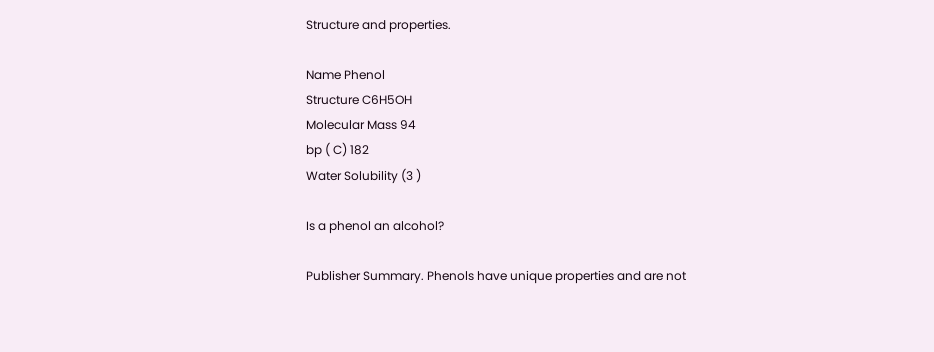Structure and properties.

Name Phenol
Structure C6H5OH
Molecular Mass 94
bp ( C) 182
Water Solubility (3 )

Is a phenol an alcohol?

Publisher Summary. Phenols have unique properties and are not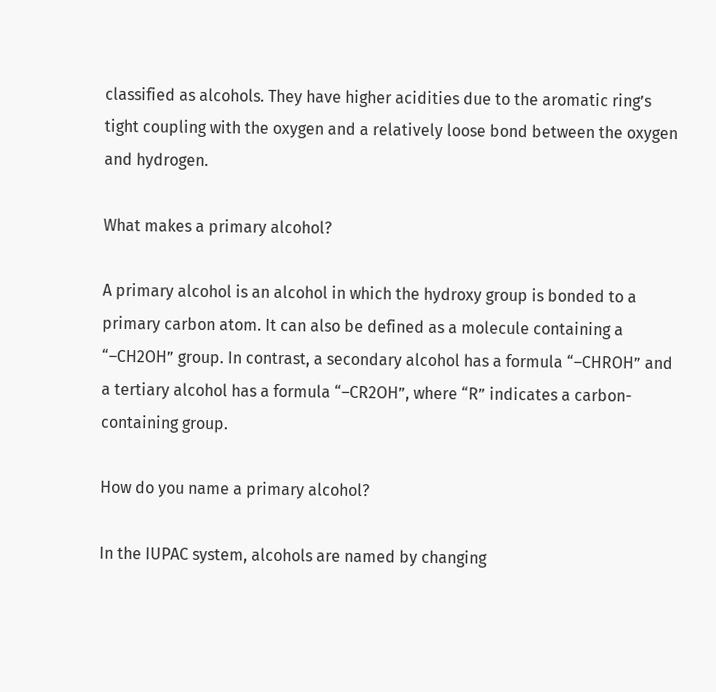classified as alcohols. They have higher acidities due to the aromatic ring’s tight coupling with the oxygen and a relatively loose bond between the oxygen and hydrogen.

What makes a primary alcohol?

A primary alcohol is an alcohol in which the hydroxy group is bonded to a primary carbon atom. It can also be defined as a molecule containing a “–CH2OH” group. In contrast, a secondary alcohol has a formula “–CHROH” and a tertiary alcohol has a formula “–CR2OH”, where “R” indicates a carbon-containing group.

How do you name a primary alcohol?

In the IUPAC system, alcohols are named by changing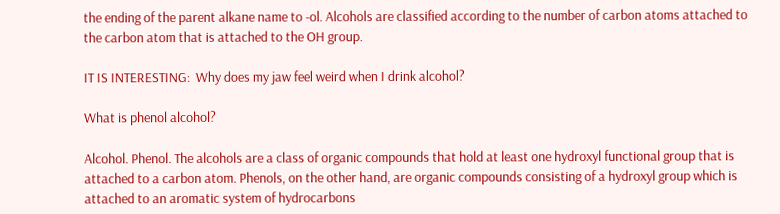the ending of the parent alkane name to -ol. Alcohols are classified according to the number of carbon atoms attached to the carbon atom that is attached to the OH group.

IT IS INTERESTING:  Why does my jaw feel weird when I drink alcohol?

What is phenol alcohol?

Alcohol. Phenol. The alcohols are a class of organic compounds that hold at least one hydroxyl functional group that is attached to a carbon atom. Phenols, on the other hand, are organic compounds consisting of a hydroxyl group which is attached to an aromatic system of hydrocarbons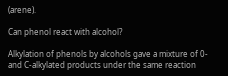(arene).

Can phenol react with alcohol?

Alkylation of phenols by alcohols gave a mixture of 0- and C-alkylated products under the same reaction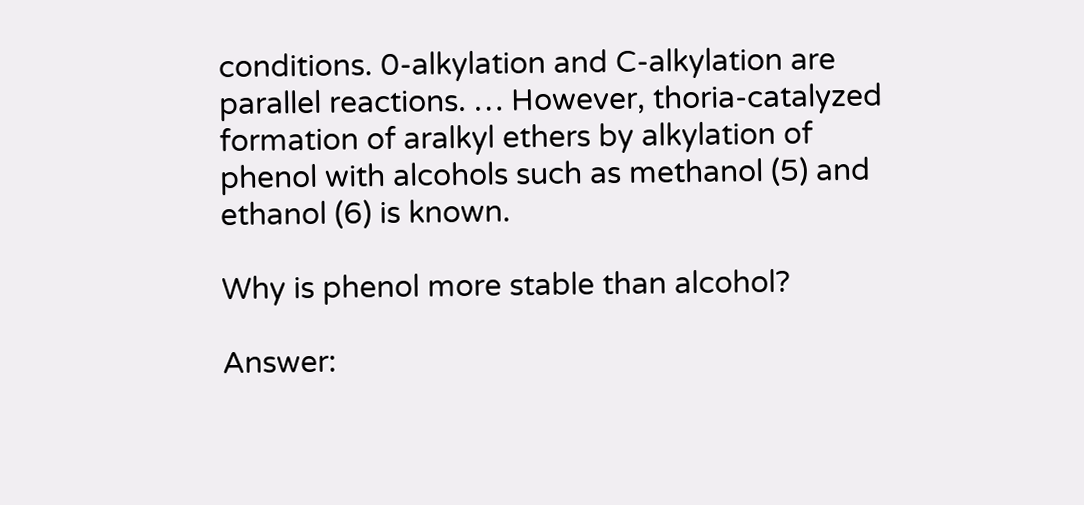conditions. 0-alkylation and C-alkylation are parallel reactions. … However, thoria-catalyzed formation of aralkyl ethers by alkylation of phenol with alcohols such as methanol (5) and ethanol (6) is known.

Why is phenol more stable than alcohol?

Answer: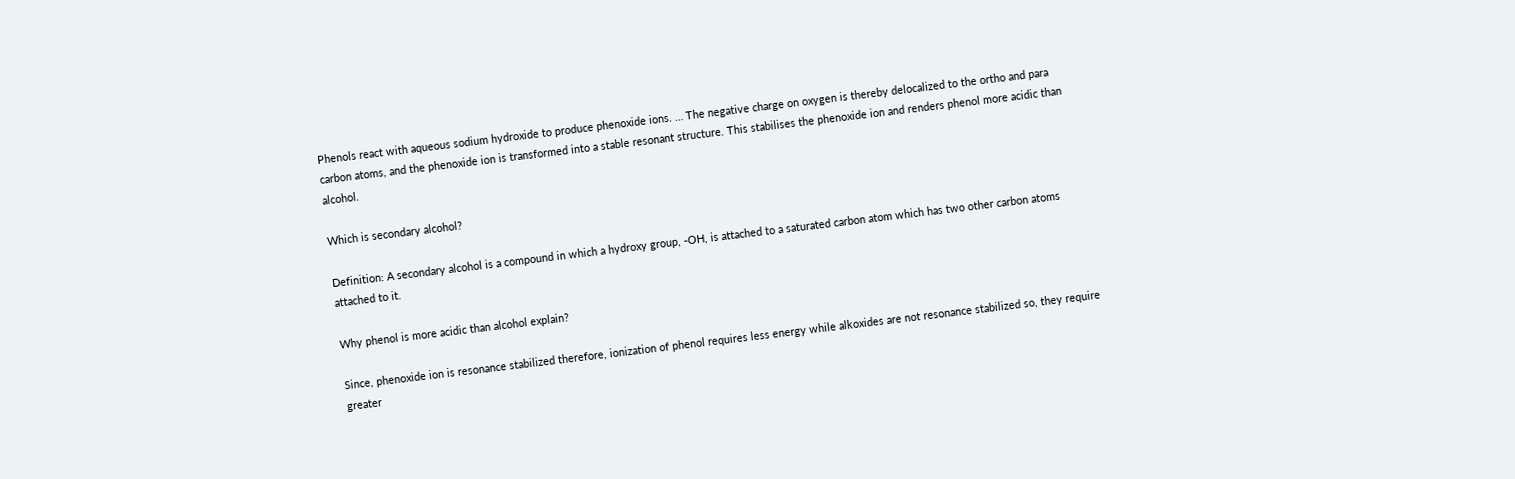Phenols react with aqueous sodium hydroxide to produce phenoxide ions. … The negative charge on oxygen is thereby delocalized to the ortho and para carbon atoms, and the phenoxide ion is transformed into a stable resonant structure. This stabilises the phenoxide ion and renders phenol more acidic than alcohol.

Which is secondary alcohol?

Definition: A secondary alcohol is a compound in which a hydroxy group, -OH, is attached to a saturated carbon atom which has two other carbon atoms attached to it.

Why phenol is more acidic than alcohol explain?

Since, phenoxide ion is resonance stabilized therefore, ionization of phenol requires less energy while alkoxides are not resonance stabilized so, they require greater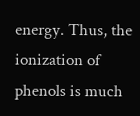energy. Thus, the ionization of phenols is much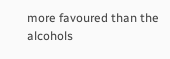more favoured than the alcohols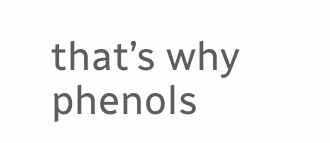that’s why phenols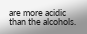are more acidic than the alcohols.